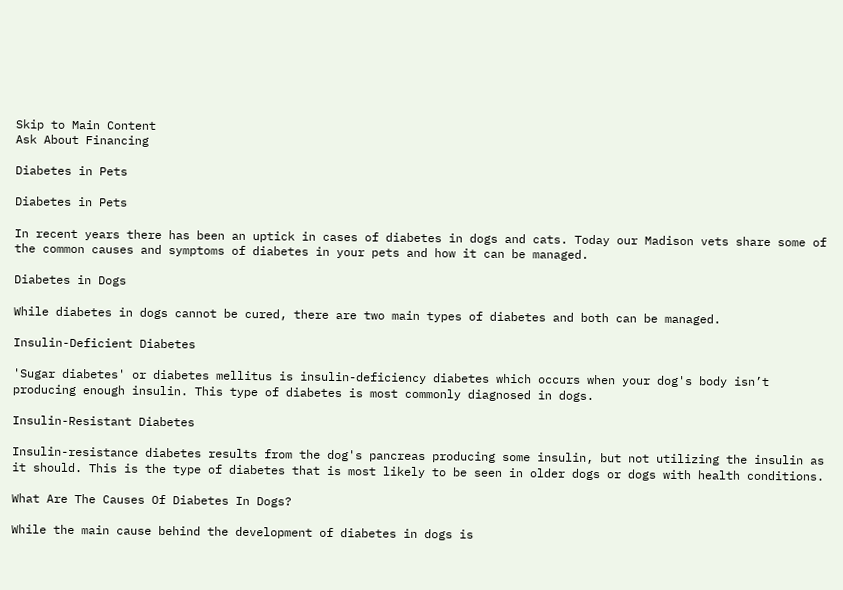Skip to Main Content
Ask About Financing

Diabetes in Pets

Diabetes in Pets

In recent years there has been an uptick in cases of diabetes in dogs and cats. Today our Madison vets share some of the common causes and symptoms of diabetes in your pets and how it can be managed.

Diabetes in Dogs

While diabetes in dogs cannot be cured, there are two main types of diabetes and both can be managed.

Insulin-Deficient Diabetes

'Sugar diabetes' or diabetes mellitus is insulin-deficiency diabetes which occurs when your dog's body isn’t producing enough insulin. This type of diabetes is most commonly diagnosed in dogs.

Insulin-Resistant Diabetes

Insulin-resistance diabetes results from the dog's pancreas producing some insulin, but not utilizing the insulin as it should. This is the type of diabetes that is most likely to be seen in older dogs or dogs with health conditions.

What Are The Causes Of Diabetes In Dogs?

While the main cause behind the development of diabetes in dogs is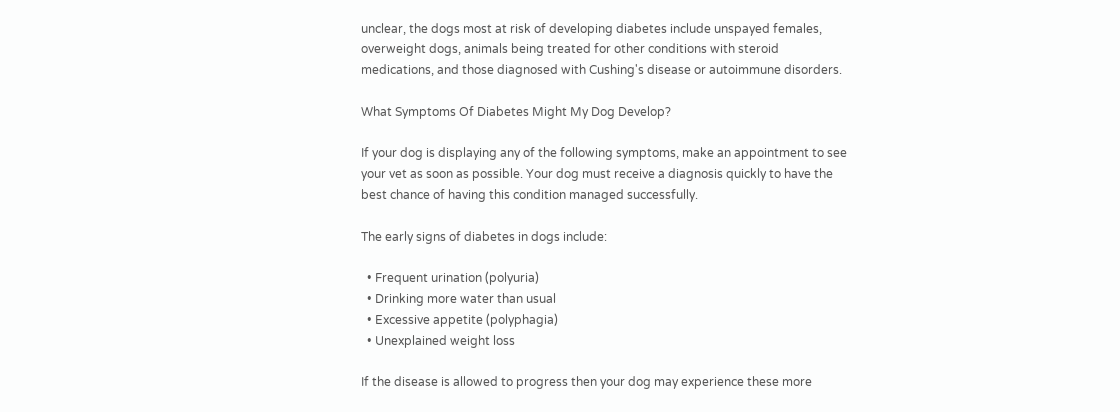unclear, the dogs most at risk of developing diabetes include unspayed females, overweight dogs, animals being treated for other conditions with steroid medications, and those diagnosed with Cushing's disease or autoimmune disorders.

What Symptoms Of Diabetes Might My Dog Develop?

If your dog is displaying any of the following symptoms, make an appointment to see your vet as soon as possible. Your dog must receive a diagnosis quickly to have the best chance of having this condition managed successfully.

The early signs of diabetes in dogs include:

  • Frequent urination (polyuria)
  • Drinking more water than usual
  • Excessive appetite (polyphagia)
  • Unexplained weight loss

If the disease is allowed to progress then your dog may experience these more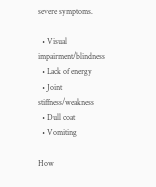severe symptoms.

  • Visual impairment/blindness
  • Lack of energy
  • Joint stiffness/weakness
  • Dull coat
  • Vomiting

How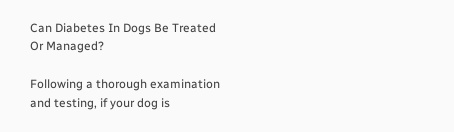Can Diabetes In Dogs Be Treated Or Managed?

Following a thorough examination and testing, if your dog is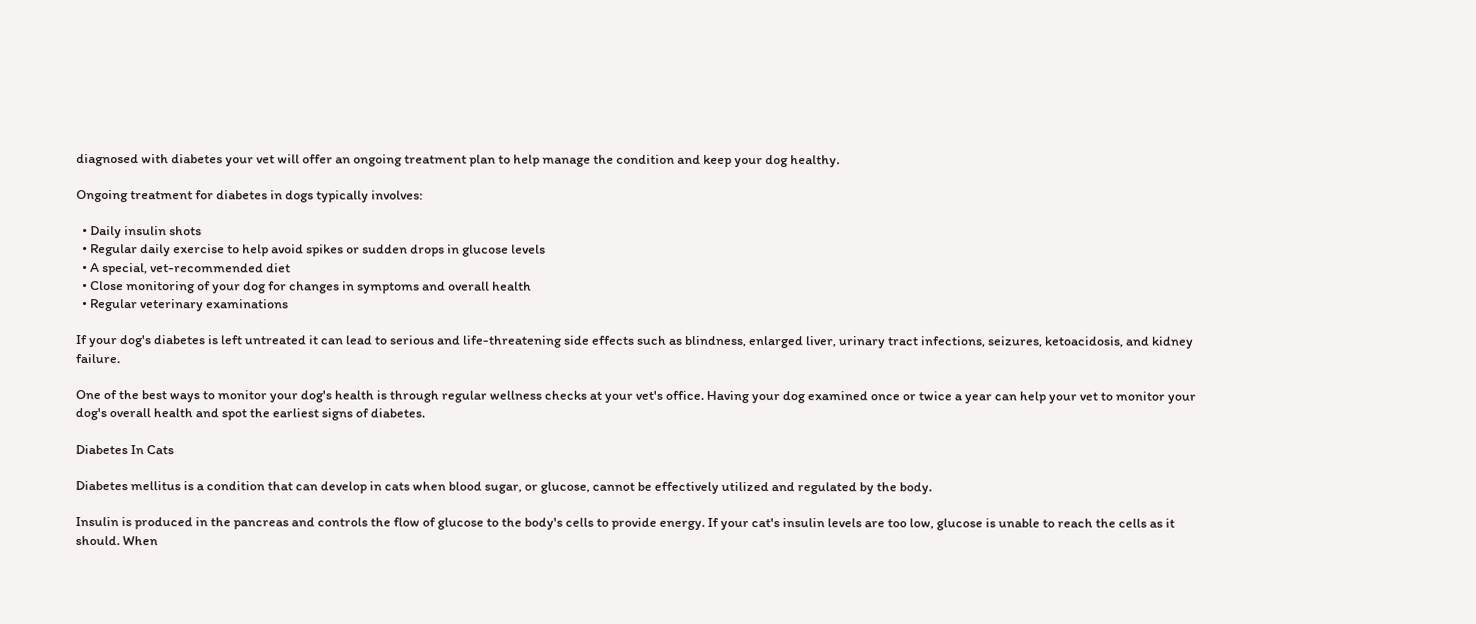diagnosed with diabetes your vet will offer an ongoing treatment plan to help manage the condition and keep your dog healthy.

Ongoing treatment for diabetes in dogs typically involves:

  • Daily insulin shots
  • Regular daily exercise to help avoid spikes or sudden drops in glucose levels
  • A special, vet-recommended diet
  • Close monitoring of your dog for changes in symptoms and overall health
  • Regular veterinary examinations

If your dog's diabetes is left untreated it can lead to serious and life-threatening side effects such as blindness, enlarged liver, urinary tract infections, seizures, ketoacidosis, and kidney failure.

One of the best ways to monitor your dog's health is through regular wellness checks at your vet's office. Having your dog examined once or twice a year can help your vet to monitor your dog's overall health and spot the earliest signs of diabetes.

Diabetes In Cats

Diabetes mellitus is a condition that can develop in cats when blood sugar, or glucose, cannot be effectively utilized and regulated by the body.

Insulin is produced in the pancreas and controls the flow of glucose to the body's cells to provide energy. If your cat's insulin levels are too low, glucose is unable to reach the cells as it should. When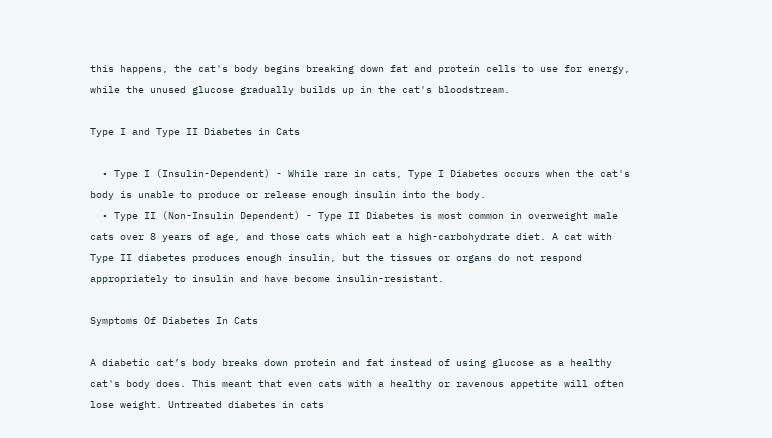this happens, the cat's body begins breaking down fat and protein cells to use for energy, while the unused glucose gradually builds up in the cat's bloodstream.

Type I and Type II Diabetes in Cats

  • Type I (Insulin-Dependent) - While rare in cats, Type I Diabetes occurs when the cat's body is unable to produce or release enough insulin into the body.
  • Type II (Non-Insulin Dependent) - Type II Diabetes is most common in overweight male cats over 8 years of age, and those cats which eat a high-carbohydrate diet. A cat with Type II diabetes produces enough insulin, but the tissues or organs do not respond appropriately to insulin and have become insulin-resistant.

Symptoms Of Diabetes In Cats

A diabetic cat’s body breaks down protein and fat instead of using glucose as a healthy cat's body does. This meant that even cats with a healthy or ravenous appetite will often lose weight. Untreated diabetes in cats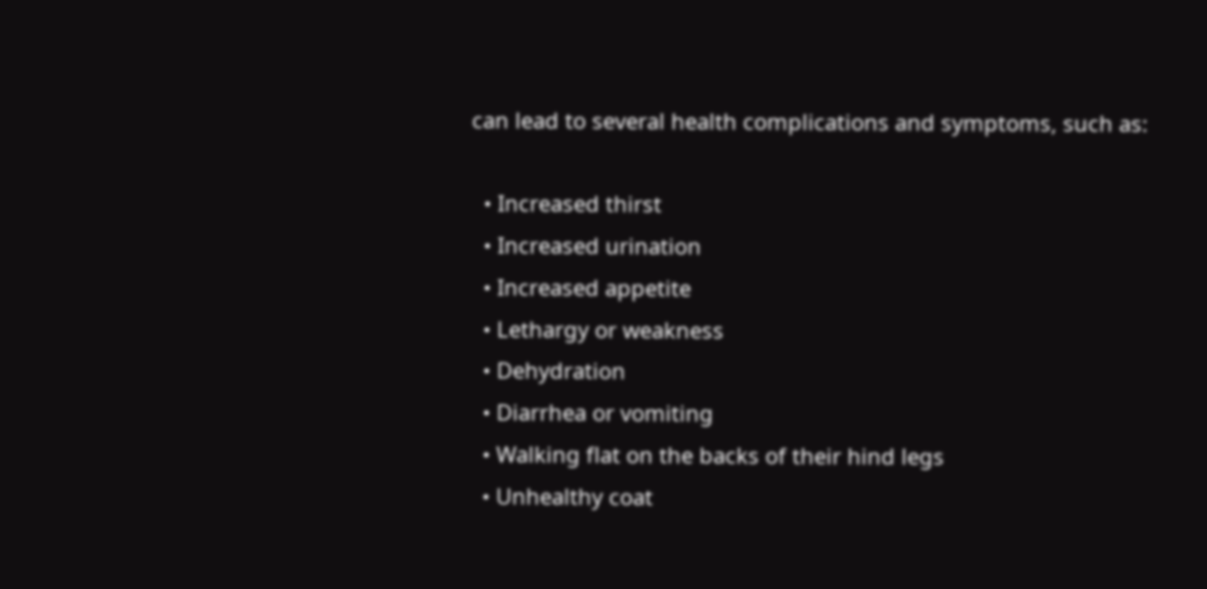can lead to several health complications and symptoms, such as:

  • Increased thirst
  • Increased urination
  • Increased appetite
  • Lethargy or weakness
  • Dehydration
  • Diarrhea or vomiting
  • Walking flat on the backs of their hind legs
  • Unhealthy coat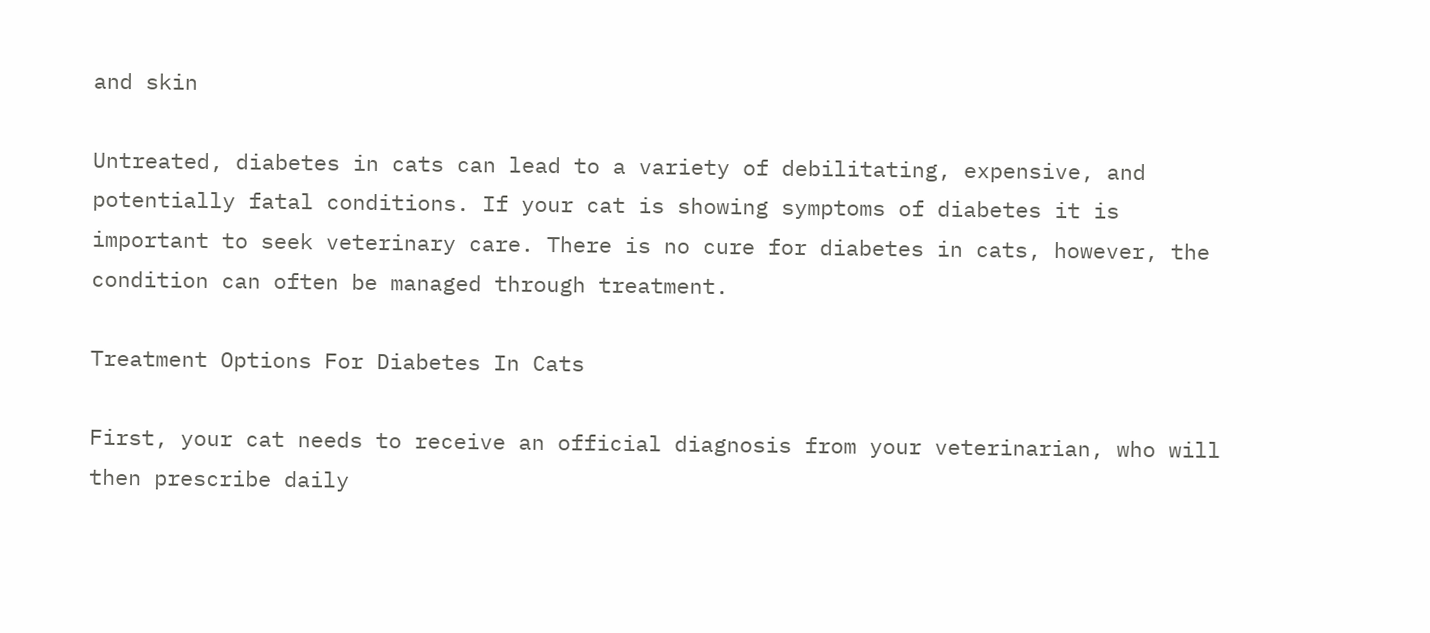and skin

Untreated, diabetes in cats can lead to a variety of debilitating, expensive, and potentially fatal conditions. If your cat is showing symptoms of diabetes it is important to seek veterinary care. There is no cure for diabetes in cats, however, the condition can often be managed through treatment.

Treatment Options For Diabetes In Cats

First, your cat needs to receive an official diagnosis from your veterinarian, who will then prescribe daily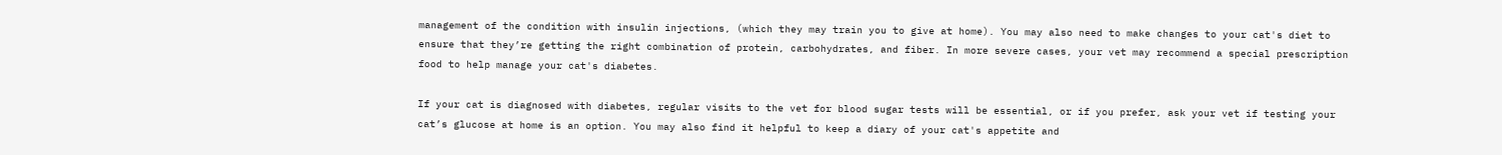management of the condition with insulin injections, (which they may train you to give at home). You may also need to make changes to your cat's diet to ensure that they’re getting the right combination of protein, carbohydrates, and fiber. In more severe cases, your vet may recommend a special prescription food to help manage your cat's diabetes.

If your cat is diagnosed with diabetes, regular visits to the vet for blood sugar tests will be essential, or if you prefer, ask your vet if testing your cat’s glucose at home is an option. You may also find it helpful to keep a diary of your cat's appetite and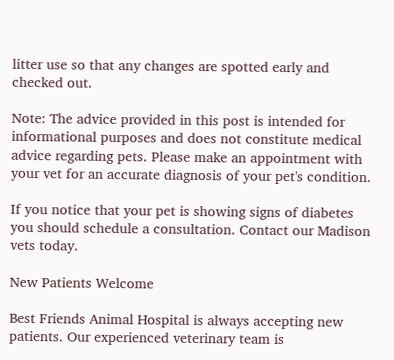litter use so that any changes are spotted early and checked out.

Note: The advice provided in this post is intended for informational purposes and does not constitute medical advice regarding pets. Please make an appointment with your vet for an accurate diagnosis of your pet's condition.

If you notice that your pet is showing signs of diabetes you should schedule a consultation. Contact our Madison vets today.

New Patients Welcome

Best Friends Animal Hospital is always accepting new patients. Our experienced veterinary team is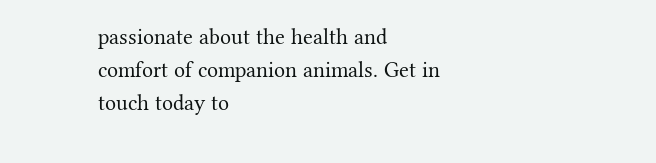passionate about the health and comfort of companion animals. Get in touch today to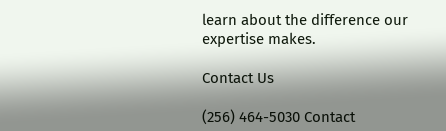learn about the difference our expertise makes.

Contact Us

(256) 464-5030 Contact